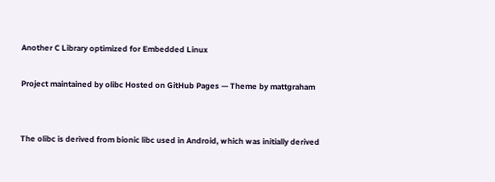Another C Library optimized for Embedded Linux

Project maintained by olibc Hosted on GitHub Pages — Theme by mattgraham


The olibc is derived from bionic libc used in Android, which was initially derived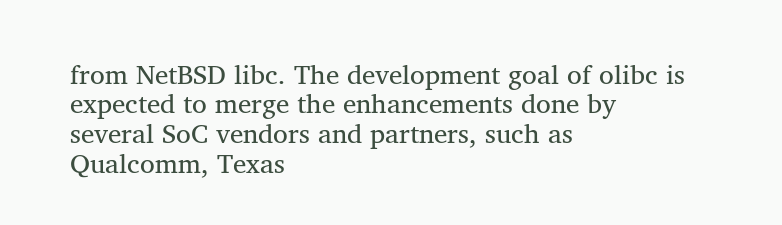from NetBSD libc. The development goal of olibc is expected to merge the enhancements done by several SoC vendors and partners, such as Qualcomm, Texas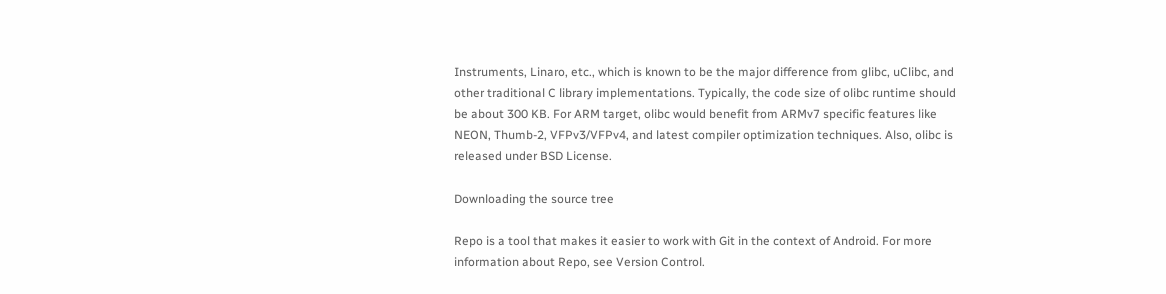Instruments, Linaro, etc., which is known to be the major difference from glibc, uClibc, and other traditional C library implementations. Typically, the code size of olibc runtime should be about 300 KB. For ARM target, olibc would benefit from ARMv7 specific features like NEON, Thumb-2, VFPv3/VFPv4, and latest compiler optimization techniques. Also, olibc is released under BSD License.

Downloading the source tree

Repo is a tool that makes it easier to work with Git in the context of Android. For more information about Repo, see Version Control.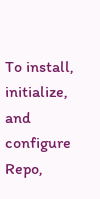To install, initialize, and configure Repo,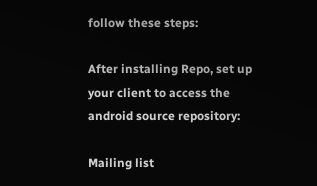follow these steps:

After installing Repo, set up your client to access the android source repository:

Mailing list